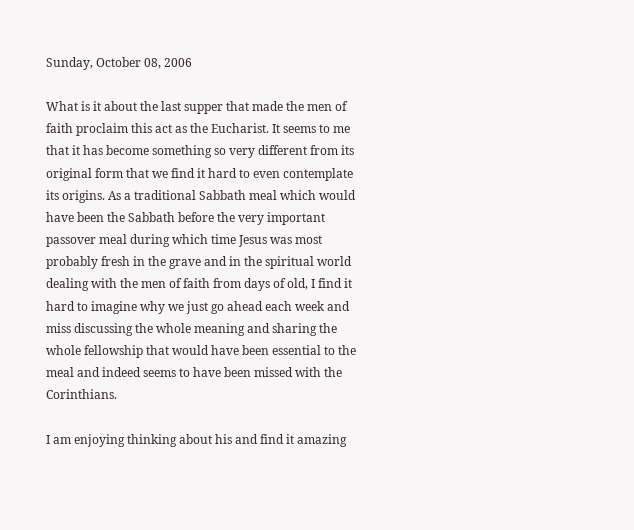Sunday, October 08, 2006

What is it about the last supper that made the men of faith proclaim this act as the Eucharist. It seems to me that it has become something so very different from its original form that we find it hard to even contemplate its origins. As a traditional Sabbath meal which would have been the Sabbath before the very important passover meal during which time Jesus was most probably fresh in the grave and in the spiritual world dealing with the men of faith from days of old, I find it hard to imagine why we just go ahead each week and miss discussing the whole meaning and sharing the whole fellowship that would have been essential to the meal and indeed seems to have been missed with the Corinthians.

I am enjoying thinking about his and find it amazing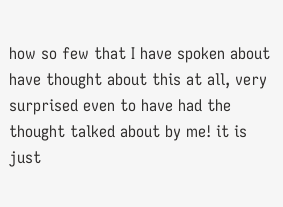how so few that I have spoken about have thought about this at all, very surprised even to have had the thought talked about by me! it is just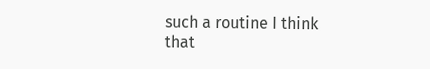such a routine I think that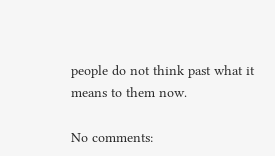people do not think past what it means to them now.

No comments: